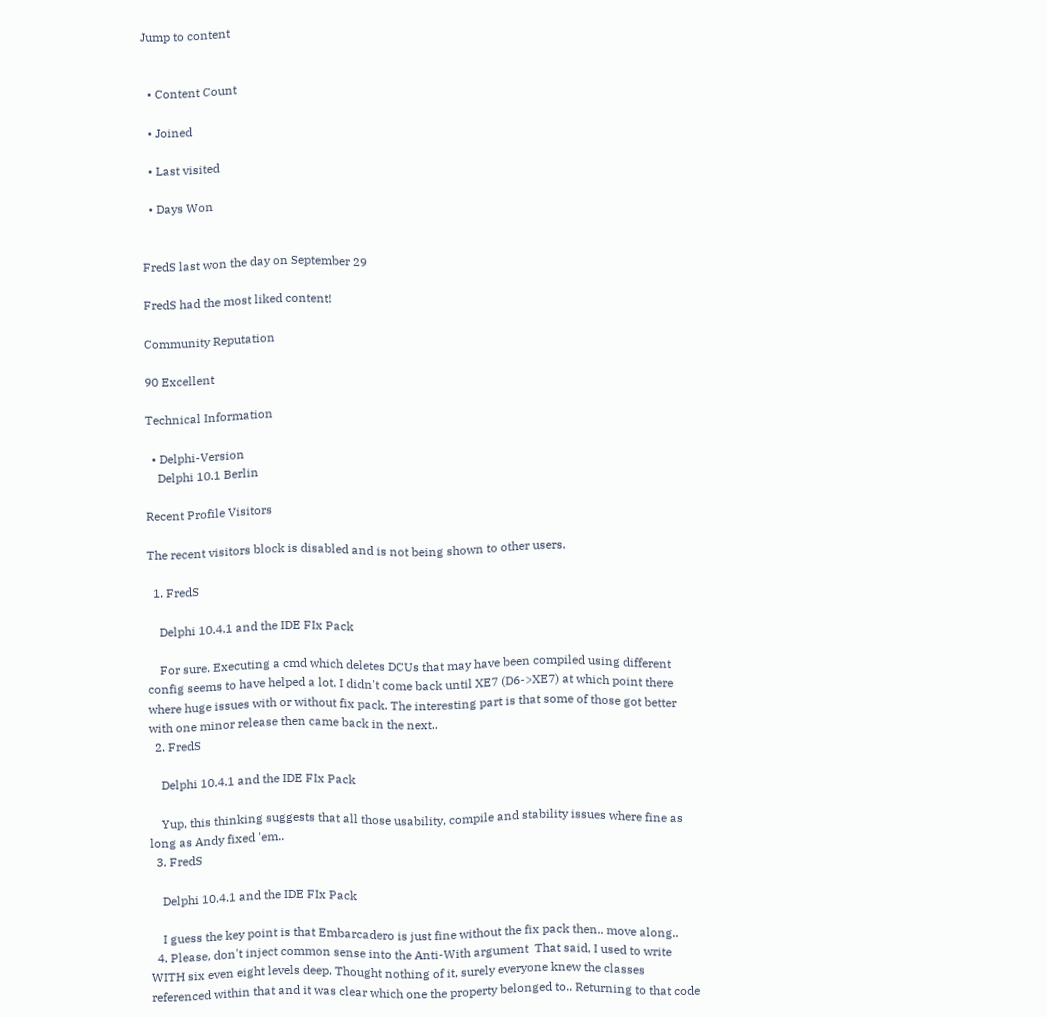Jump to content


  • Content Count

  • Joined

  • Last visited

  • Days Won


FredS last won the day on September 29

FredS had the most liked content!

Community Reputation

90 Excellent

Technical Information

  • Delphi-Version
    Delphi 10.1 Berlin

Recent Profile Visitors

The recent visitors block is disabled and is not being shown to other users.

  1. FredS

    Delphi 10.4.1 and the IDE FIx Pack

    For sure. Executing a cmd which deletes DCUs that may have been compiled using different config seems to have helped a lot. I didn't come back until XE7 (D6->XE7) at which point there where huge issues with or without fix pack. The interesting part is that some of those got better with one minor release then came back in the next..
  2. FredS

    Delphi 10.4.1 and the IDE FIx Pack

    Yup, this thinking suggests that all those usability, compile and stability issues where fine as long as Andy fixed 'em..
  3. FredS

    Delphi 10.4.1 and the IDE FIx Pack

    I guess the key point is that Embarcadero is just fine without the fix pack then.. move along..
  4. Please, don't inject common sense into the Anti-With argument  That said, I used to write WITH six even eight levels deep. Thought nothing of it, surely everyone knew the classes referenced within that and it was clear which one the property belonged to.. Returning to that code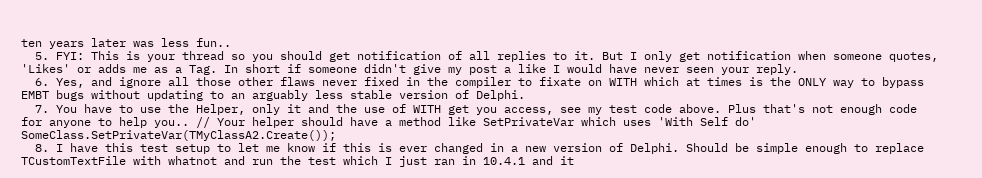ten years later was less fun..
  5. FYI: This is your thread so you should get notification of all replies to it. But I only get notification when someone quotes, 'Likes' or adds me as a Tag. In short if someone didn't give my post a like I would have never seen your reply.
  6. Yes, and ignore all those other flaws never fixed in the compiler to fixate on WITH which at times is the ONLY way to bypass EMBT bugs without updating to an arguably less stable version of Delphi.
  7. You have to use the Helper, only it and the use of WITH get you access, see my test code above. Plus that's not enough code for anyone to help you.. // Your helper should have a method like SetPrivateVar which uses 'With Self do' SomeClass.SetPrivateVar(TMyClassA2.Create());
  8. I have this test setup to let me know if this is ever changed in a new version of Delphi. Should be simple enough to replace TCustomTextFile with whatnot and run the test which I just ran in 10.4.1 and it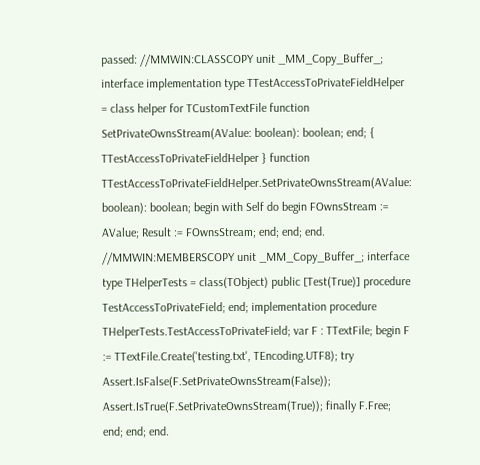passed: //MMWIN:CLASSCOPY unit _MM_Copy_Buffer_; interface implementation type TTestAccessToPrivateFieldHelper = class helper for TCustomTextFile function SetPrivateOwnsStream(AValue: boolean): boolean; end; { TTestAccessToPrivateFieldHelper } function TTestAccessToPrivateFieldHelper.SetPrivateOwnsStream(AValue: boolean): boolean; begin with Self do begin FOwnsStream := AValue; Result := FOwnsStream; end; end; end. //MMWIN:MEMBERSCOPY unit _MM_Copy_Buffer_; interface type THelperTests = class(TObject) public [Test(True)] procedure TestAccessToPrivateField; end; implementation procedure THelperTests.TestAccessToPrivateField; var F : TTextFile; begin F := TTextFile.Create('testing.txt', TEncoding.UTF8); try Assert.IsFalse(F.SetPrivateOwnsStream(False)); Assert.IsTrue(F.SetPrivateOwnsStream(True)); finally F.Free; end; end; end.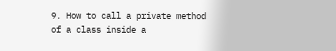9. How to call a private method of a class inside a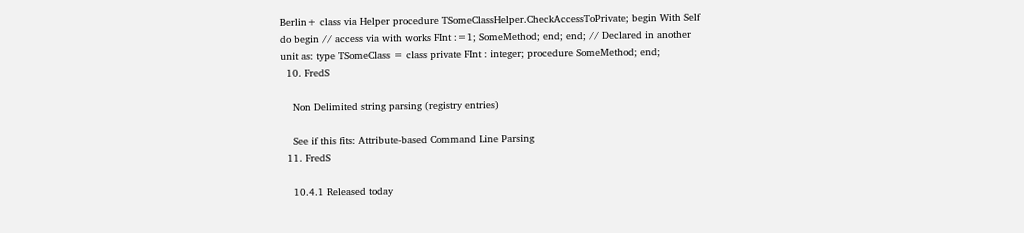Berlin+ class via Helper procedure TSomeClassHelper.CheckAccessToPrivate; begin With Self do begin // access via with works FInt :=1; SomeMethod; end; end; // Declared in another unit as: type TSomeClass = class private FInt : integer; procedure SomeMethod; end;
  10. FredS

    Non Delimited string parsing (registry entries)

    See if this fits: Attribute-based Command Line Parsing
  11. FredS

    10.4.1 Released today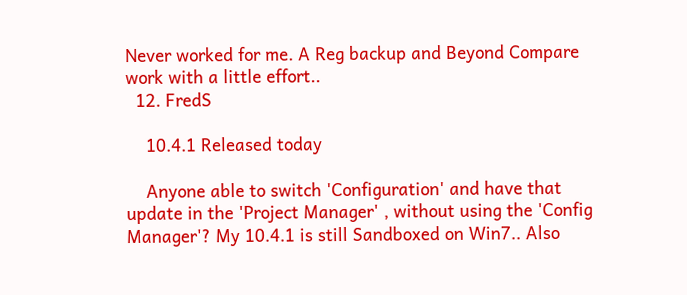Never worked for me. A Reg backup and Beyond Compare work with a little effort..
  12. FredS

    10.4.1 Released today

    Anyone able to switch 'Configuration' and have that update in the 'Project Manager' , without using the 'Config Manager'? My 10.4.1 is still Sandboxed on Win7.. Also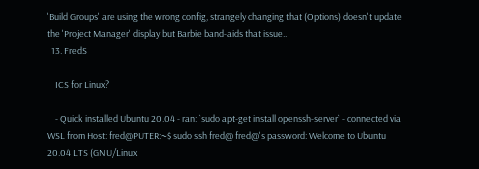'Build Groups' are using the wrong config, strangely changing that (Options) doesn't update the 'Project Manager' display but Barbie band-aids that issue..
  13. FredS

    ICS for Linux?

    - Quick installed Ubuntu 20.04 - ran: `sudo apt-get install openssh-server` - connected via WSL from Host: fred@PUTER:~$ sudo ssh fred@ fred@'s password: Welcome to Ubuntu 20.04 LTS (GNU/Linux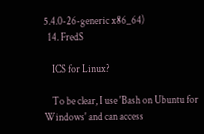5.4.0-26-generic x86_64)
  14. FredS

    ICS for Linux?

    To be clear, I use 'Bash on Ubuntu for Windows' and can access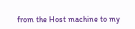from the Host machine to my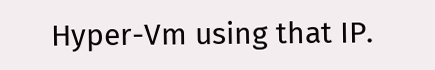Hyper-Vm using that IP.